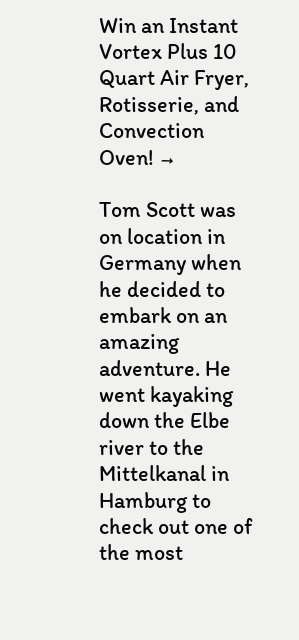Win an Instant Vortex Plus 10 Quart Air Fryer, Rotisserie, and Convection Oven! →

Tom Scott was on location in Germany when he decided to embark on an amazing adventure. He went kayaking down the Elbe river to the Mittelkanal in Hamburg to check out one of the most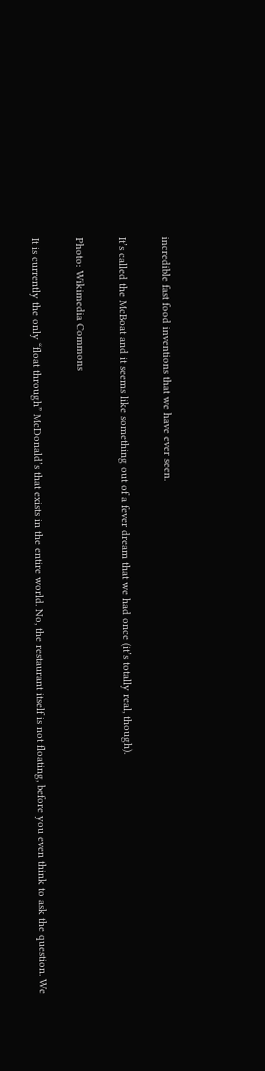incredible fast food inventions that we have ever seen.

It’s called the McBoat and it seems like something out of a fever dream that we had once (it’s totally real, though).

Photo: Wikimedia Commons

It is currently the only “float through” McDonald’s that exists in the entire world. No, the restaurant itself is not floating, before you even think to ask the question. We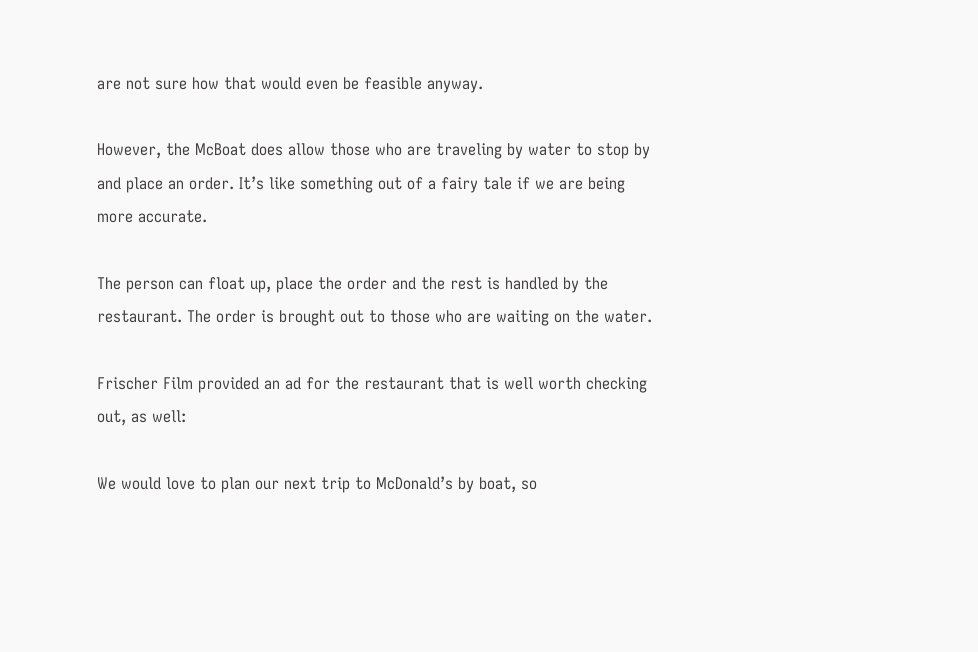are not sure how that would even be feasible anyway.

However, the McBoat does allow those who are traveling by water to stop by and place an order. It’s like something out of a fairy tale if we are being more accurate.

The person can float up, place the order and the rest is handled by the restaurant. The order is brought out to those who are waiting on the water.

Frischer Film provided an ad for the restaurant that is well worth checking out, as well:

We would love to plan our next trip to McDonald’s by boat, so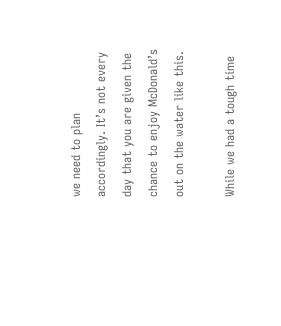we need to plan accordingly. It’s not every day that you are given the chance to enjoy McDonald’s out on the water like this.

While we had a tough time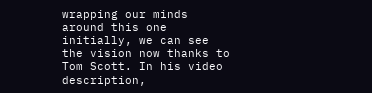wrapping our minds around this one initially, we can see the vision now thanks to Tom Scott. In his video description,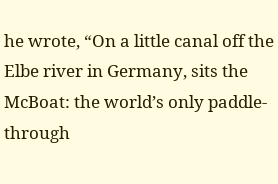he wrote, “On a little canal off the Elbe river in Germany, sits the McBoat: the world’s only paddle-through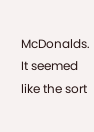McDonalds. It seemed like the sort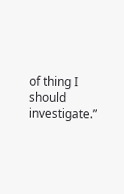of thing I should investigate.”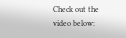Check out the video below: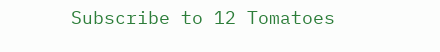Subscribe to 12 Tomatoes